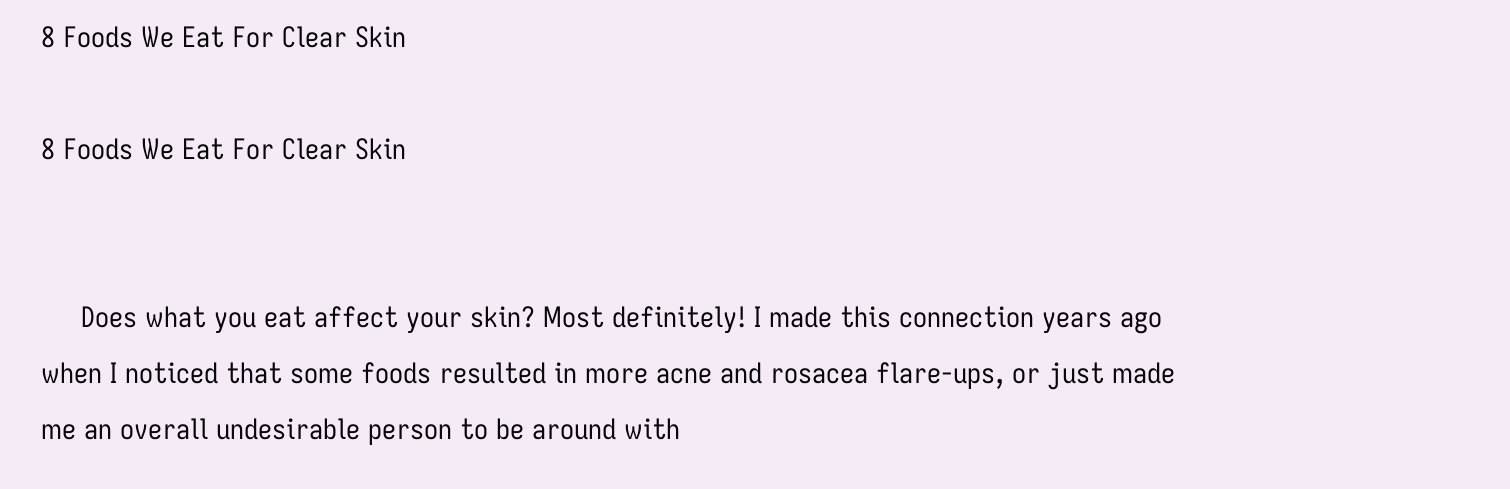8 Foods We Eat For Clear Skin

8 Foods We Eat For Clear Skin


     Does what you eat affect your skin? Most definitely! I made this connection years ago when I noticed that some foods resulted in more acne and rosacea flare-ups, or just made me an overall undesirable person to be around with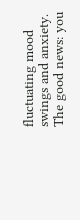fluctuating mood swings and anxiety. The good news: you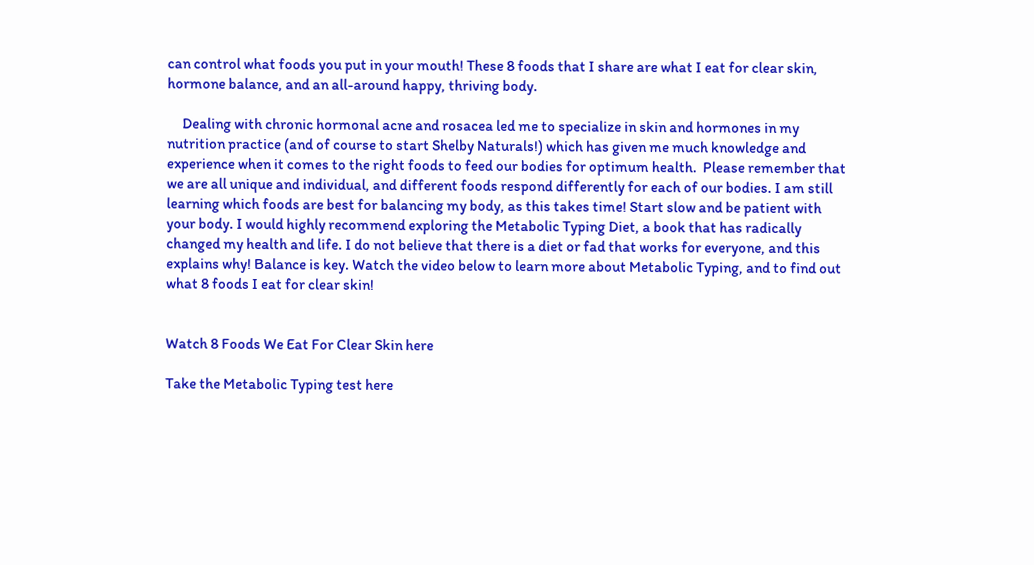can control what foods you put in your mouth! These 8 foods that I share are what I eat for clear skin, hormone balance, and an all-around happy, thriving body.

     Dealing with chronic hormonal acne and rosacea led me to specialize in skin and hormones in my nutrition practice (and of course to start Shelby Naturals!) which has given me much knowledge and experience when it comes to the right foods to feed our bodies for optimum health.  Please remember that we are all unique and individual, and different foods respond differently for each of our bodies. I am still learning which foods are best for balancing my body, as this takes time! Start slow and be patient with your body. I would highly recommend exploring the Metabolic Typing Diet, a book that has radically changed my health and life. I do not believe that there is a diet or fad that works for everyone, and this explains why! Balance is key. Watch the video below to learn more about Metabolic Typing, and to find out what 8 foods I eat for clear skin!


Watch 8 Foods We Eat For Clear Skin here

Take the Metabolic Typing test here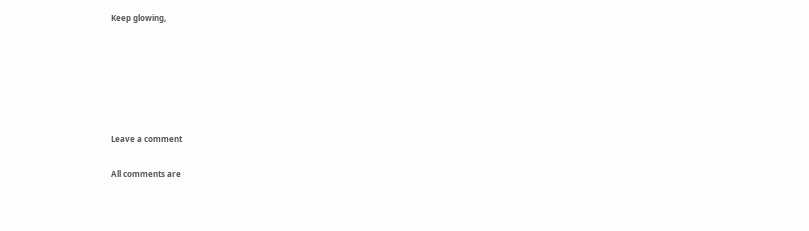Keep glowing,






Leave a comment

All comments are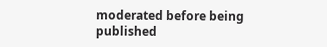moderated before being published